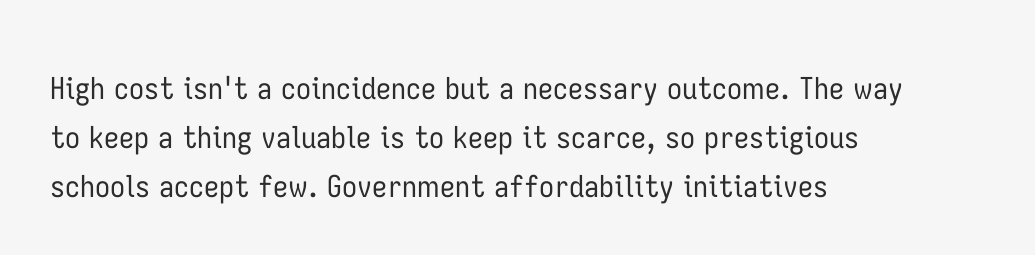High cost isn't a coincidence but a necessary outcome. The way to keep a thing valuable is to keep it scarce, so prestigious schools accept few. Government affordability initiatives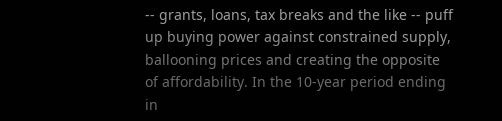-- grants, loans, tax breaks and the like -- puff up buying power against constrained supply, ballooning prices and creating the opposite of affordability. In the 10-year period ending in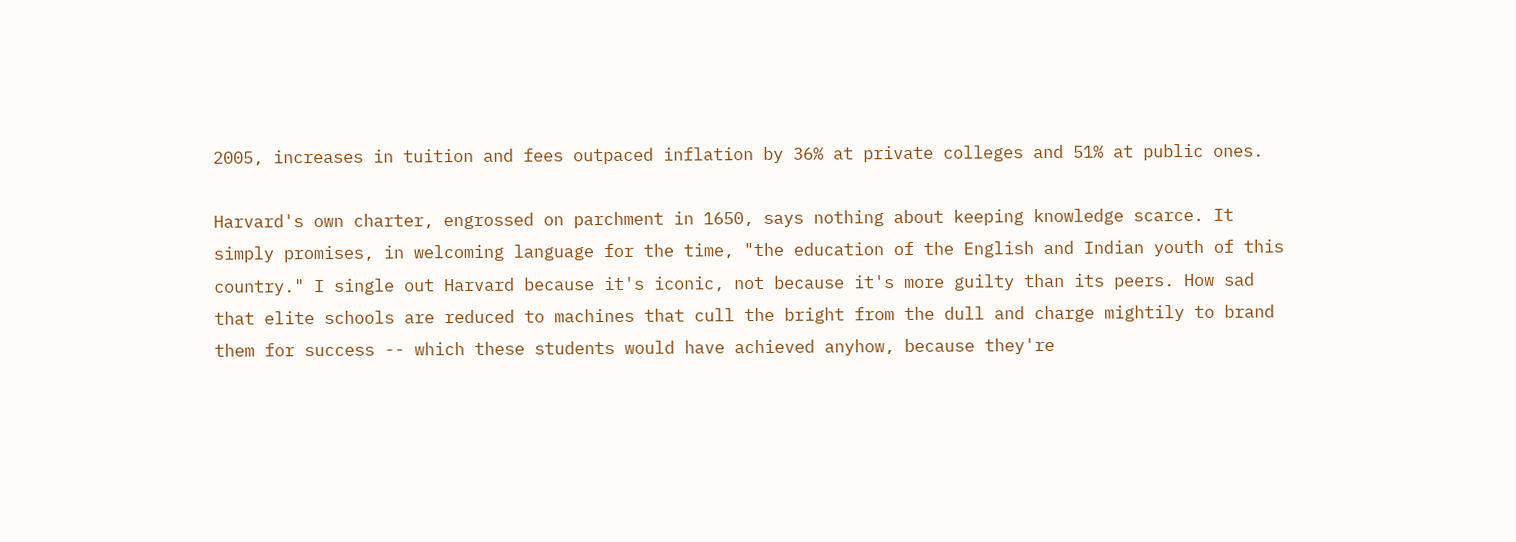2005, increases in tuition and fees outpaced inflation by 36% at private colleges and 51% at public ones.

Harvard's own charter, engrossed on parchment in 1650, says nothing about keeping knowledge scarce. It simply promises, in welcoming language for the time, "the education of the English and Indian youth of this country." I single out Harvard because it's iconic, not because it's more guilty than its peers. How sad that elite schools are reduced to machines that cull the bright from the dull and charge mightily to brand them for success -- which these students would have achieved anyhow, because they're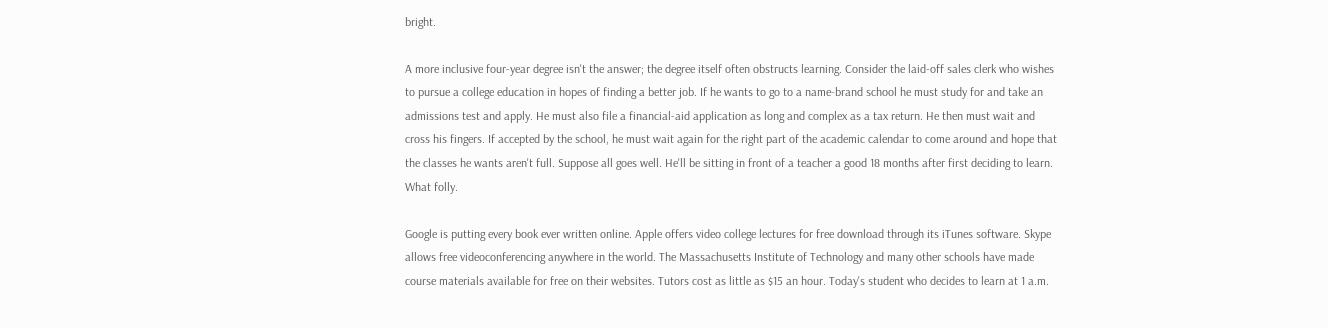bright.

A more inclusive four-year degree isn't the answer; the degree itself often obstructs learning. Consider the laid-off sales clerk who wishes to pursue a college education in hopes of finding a better job. If he wants to go to a name-brand school he must study for and take an admissions test and apply. He must also file a financial-aid application as long and complex as a tax return. He then must wait and cross his fingers. If accepted by the school, he must wait again for the right part of the academic calendar to come around and hope that the classes he wants aren't full. Suppose all goes well. He'll be sitting in front of a teacher a good 18 months after first deciding to learn. What folly.

Google is putting every book ever written online. Apple offers video college lectures for free download through its iTunes software. Skype allows free videoconferencing anywhere in the world. The Massachusetts Institute of Technology and many other schools have made course materials available for free on their websites. Tutors cost as little as $15 an hour. Today's student who decides to learn at 1 a.m.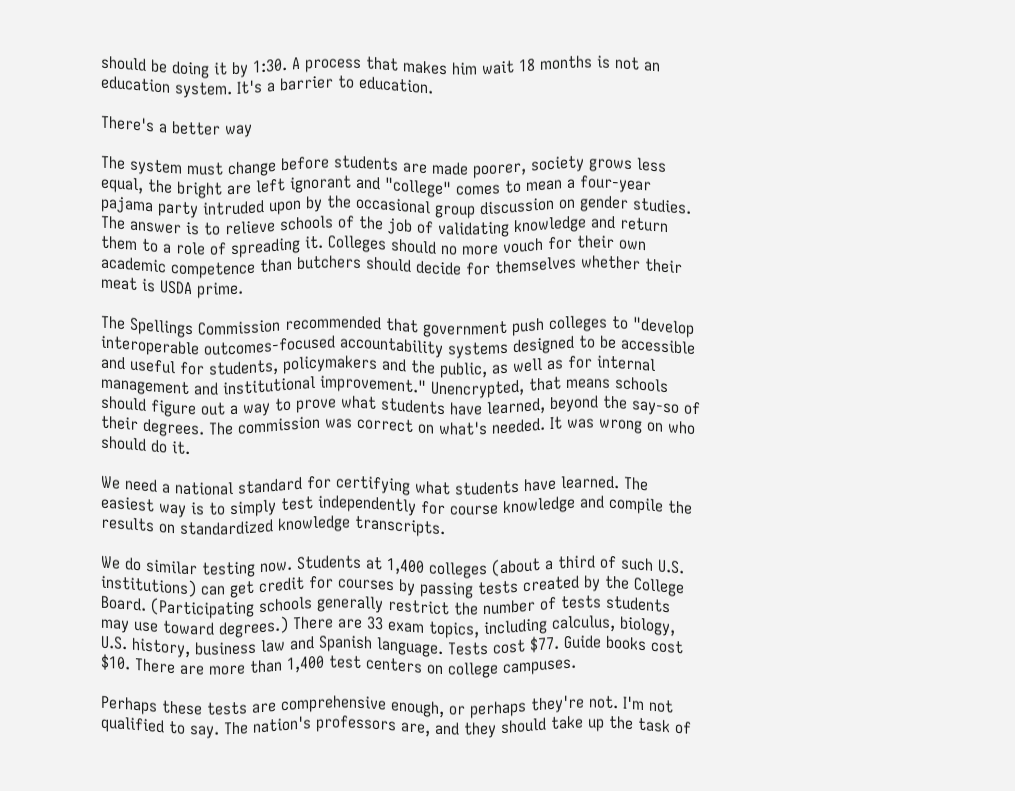should be doing it by 1:30. A process that makes him wait 18 months is not an education system. It's a barrier to education.

There's a better way

The system must change before students are made poorer, society grows less equal, the bright are left ignorant and "college" comes to mean a four-year pajama party intruded upon by the occasional group discussion on gender studies. The answer is to relieve schools of the job of validating knowledge and return them to a role of spreading it. Colleges should no more vouch for their own academic competence than butchers should decide for themselves whether their meat is USDA prime.

The Spellings Commission recommended that government push colleges to "develop interoperable outcomes-focused accountability systems designed to be accessible and useful for students, policymakers and the public, as well as for internal management and institutional improvement." Unencrypted, that means schools should figure out a way to prove what students have learned, beyond the say-so of their degrees. The commission was correct on what's needed. It was wrong on who should do it.

We need a national standard for certifying what students have learned. The easiest way is to simply test independently for course knowledge and compile the results on standardized knowledge transcripts.

We do similar testing now. Students at 1,400 colleges (about a third of such U.S. institutions) can get credit for courses by passing tests created by the College Board. (Participating schools generally restrict the number of tests students may use toward degrees.) There are 33 exam topics, including calculus, biology, U.S. history, business law and Spanish language. Tests cost $77. Guide books cost $10. There are more than 1,400 test centers on college campuses.

Perhaps these tests are comprehensive enough, or perhaps they're not. I'm not qualified to say. The nation's professors are, and they should take up the task of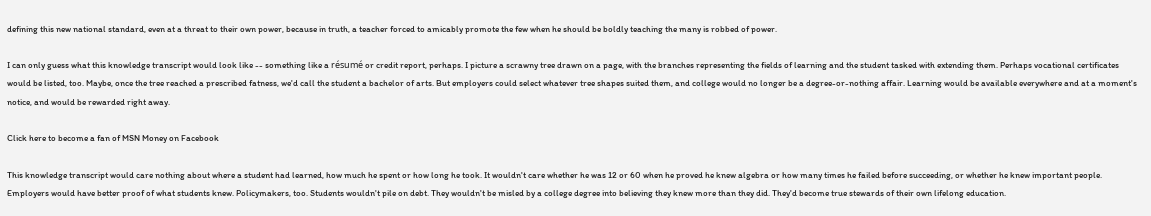defining this new national standard, even at a threat to their own power, because in truth, a teacher forced to amicably promote the few when he should be boldly teaching the many is robbed of power.

I can only guess what this knowledge transcript would look like -- something like a résumé or credit report, perhaps. I picture a scrawny tree drawn on a page, with the branches representing the fields of learning and the student tasked with extending them. Perhaps vocational certificates would be listed, too. Maybe, once the tree reached a prescribed fatness, we'd call the student a bachelor of arts. But employers could select whatever tree shapes suited them, and college would no longer be a degree-or-nothing affair. Learning would be available everywhere and at a moment's notice, and would be rewarded right away.

Click here to become a fan of MSN Money on Facebook

This knowledge transcript would care nothing about where a student had learned, how much he spent or how long he took. It wouldn't care whether he was 12 or 60 when he proved he knew algebra or how many times he failed before succeeding, or whether he knew important people. Employers would have better proof of what students knew. Policymakers, too. Students wouldn't pile on debt. They wouldn't be misled by a college degree into believing they knew more than they did. They'd become true stewards of their own lifelong education.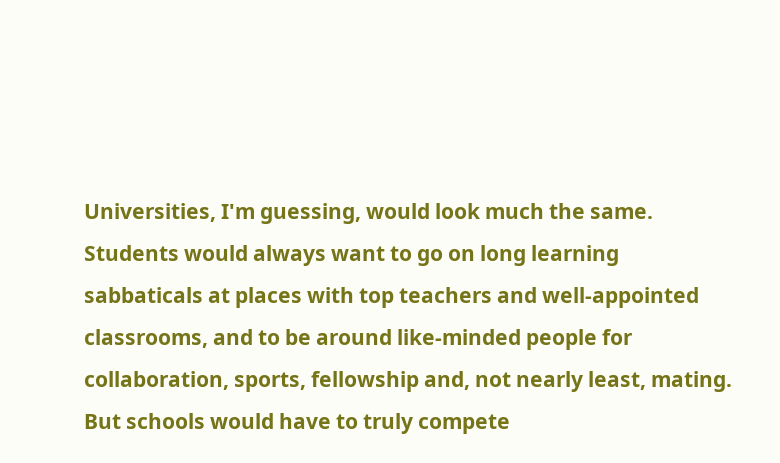Universities, I'm guessing, would look much the same. Students would always want to go on long learning sabbaticals at places with top teachers and well-appointed classrooms, and to be around like-minded people for collaboration, sports, fellowship and, not nearly least, mating. But schools would have to truly compete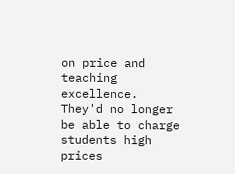on price and teaching excellence. They'd no longer be able to charge students high prices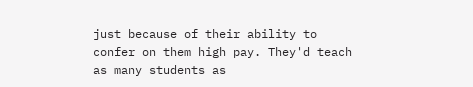just because of their ability to confer on them high pay. They'd teach as many students as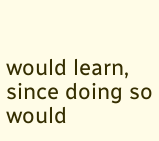would learn, since doing so would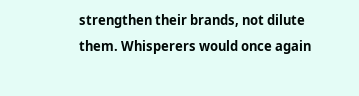strengthen their brands, not dilute them. Whisperers would once again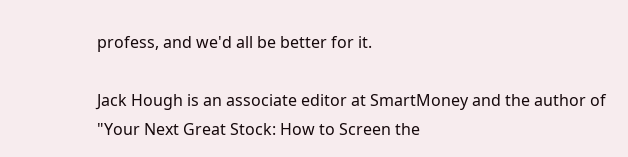profess, and we'd all be better for it.

Jack Hough is an associate editor at SmartMoney and the author of "Your Next Great Stock: How to Screen the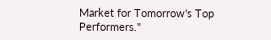Market for Tomorrow's Top Performers."